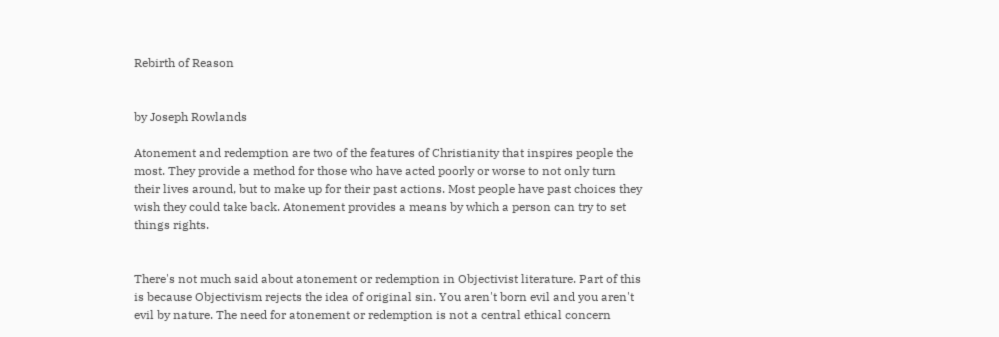Rebirth of Reason


by Joseph Rowlands

Atonement and redemption are two of the features of Christianity that inspires people the most. They provide a method for those who have acted poorly or worse to not only turn their lives around, but to make up for their past actions. Most people have past choices they wish they could take back. Atonement provides a means by which a person can try to set things rights.


There's not much said about atonement or redemption in Objectivist literature. Part of this is because Objectivism rejects the idea of original sin. You aren't born evil and you aren't evil by nature. The need for atonement or redemption is not a central ethical concern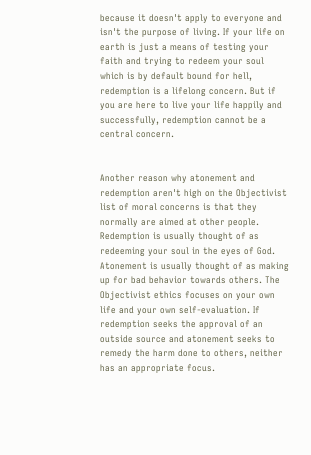because it doesn't apply to everyone and isn't the purpose of living. If your life on earth is just a means of testing your faith and trying to redeem your soul which is by default bound for hell, redemption is a lifelong concern. But if you are here to live your life happily and successfully, redemption cannot be a central concern.


Another reason why atonement and redemption aren't high on the Objectivist list of moral concerns is that they normally are aimed at other people. Redemption is usually thought of as redeeming your soul in the eyes of God. Atonement is usually thought of as making up for bad behavior towards others. The Objectivist ethics focuses on your own life and your own self-evaluation. If redemption seeks the approval of an outside source and atonement seeks to remedy the harm done to others, neither has an appropriate focus.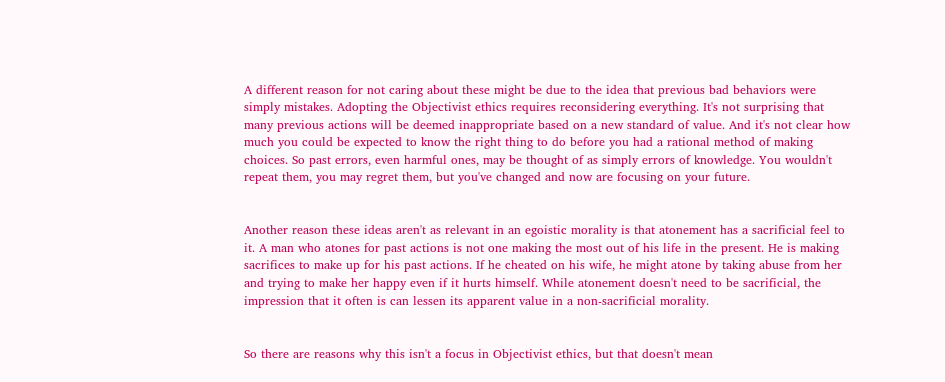A different reason for not caring about these might be due to the idea that previous bad behaviors were simply mistakes. Adopting the Objectivist ethics requires reconsidering everything. It's not surprising that many previous actions will be deemed inappropriate based on a new standard of value. And it's not clear how much you could be expected to know the right thing to do before you had a rational method of making choices. So past errors, even harmful ones, may be thought of as simply errors of knowledge. You wouldn't repeat them, you may regret them, but you've changed and now are focusing on your future.


Another reason these ideas aren't as relevant in an egoistic morality is that atonement has a sacrificial feel to it. A man who atones for past actions is not one making the most out of his life in the present. He is making sacrifices to make up for his past actions. If he cheated on his wife, he might atone by taking abuse from her and trying to make her happy even if it hurts himself. While atonement doesn't need to be sacrificial, the impression that it often is can lessen its apparent value in a non-sacrificial morality.


So there are reasons why this isn't a focus in Objectivist ethics, but that doesn't mean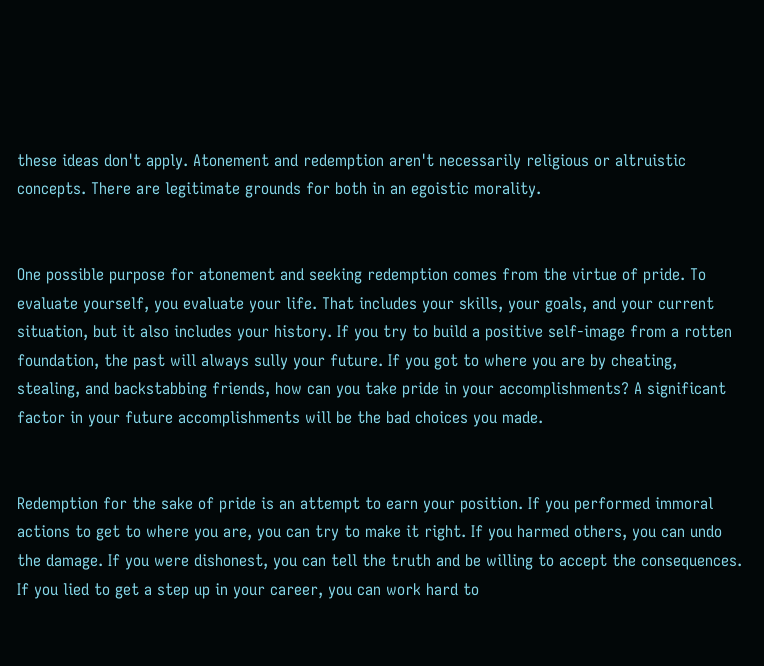these ideas don't apply. Atonement and redemption aren't necessarily religious or altruistic concepts. There are legitimate grounds for both in an egoistic morality.


One possible purpose for atonement and seeking redemption comes from the virtue of pride. To evaluate yourself, you evaluate your life. That includes your skills, your goals, and your current situation, but it also includes your history. If you try to build a positive self-image from a rotten foundation, the past will always sully your future. If you got to where you are by cheating, stealing, and backstabbing friends, how can you take pride in your accomplishments? A significant factor in your future accomplishments will be the bad choices you made.


Redemption for the sake of pride is an attempt to earn your position. If you performed immoral actions to get to where you are, you can try to make it right. If you harmed others, you can undo the damage. If you were dishonest, you can tell the truth and be willing to accept the consequences. If you lied to get a step up in your career, you can work hard to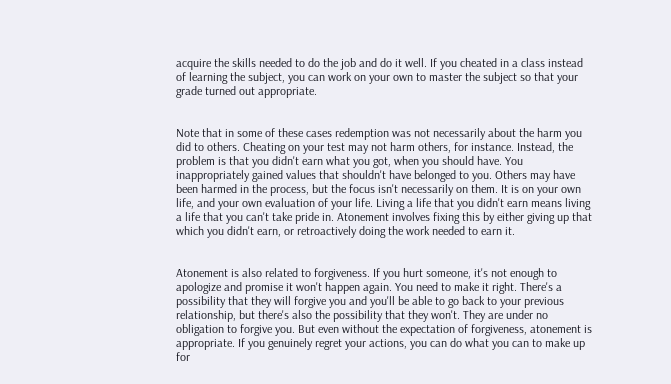acquire the skills needed to do the job and do it well. If you cheated in a class instead of learning the subject, you can work on your own to master the subject so that your grade turned out appropriate.


Note that in some of these cases redemption was not necessarily about the harm you did to others. Cheating on your test may not harm others, for instance. Instead, the problem is that you didn't earn what you got, when you should have. You inappropriately gained values that shouldn't have belonged to you. Others may have been harmed in the process, but the focus isn't necessarily on them. It is on your own life, and your own evaluation of your life. Living a life that you didn't earn means living a life that you can't take pride in. Atonement involves fixing this by either giving up that which you didn't earn, or retroactively doing the work needed to earn it.


Atonement is also related to forgiveness. If you hurt someone, it's not enough to apologize and promise it won't happen again. You need to make it right. There's a possibility that they will forgive you and you'll be able to go back to your previous relationship, but there's also the possibility that they won't. They are under no obligation to forgive you. But even without the expectation of forgiveness, atonement is appropriate. If you genuinely regret your actions, you can do what you can to make up for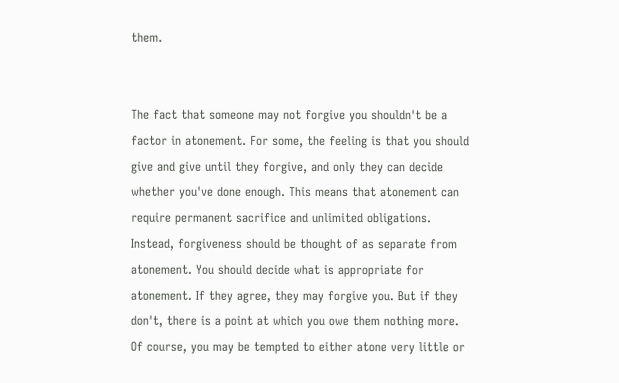them.


The fact that someone may not forgive you shouldn't be a factor in atonement. For some, the feeling is that you should give and give until they forgive, and only they can decide whether you've done enough. This means that atonement can require permanent sacrifice and unlimited obligations. Instead, forgiveness should be thought of as separate from atonement. You should decide what is appropriate for atonement. If they agree, they may forgive you. But if they don't, there is a point at which you owe them nothing more. Of course, you may be tempted to either atone very little or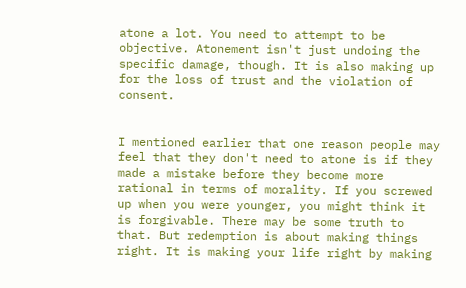atone a lot. You need to attempt to be objective. Atonement isn't just undoing the specific damage, though. It is also making up for the loss of trust and the violation of consent.


I mentioned earlier that one reason people may feel that they don't need to atone is if they made a mistake before they become more rational in terms of morality. If you screwed up when you were younger, you might think it is forgivable. There may be some truth to that. But redemption is about making things right. It is making your life right by making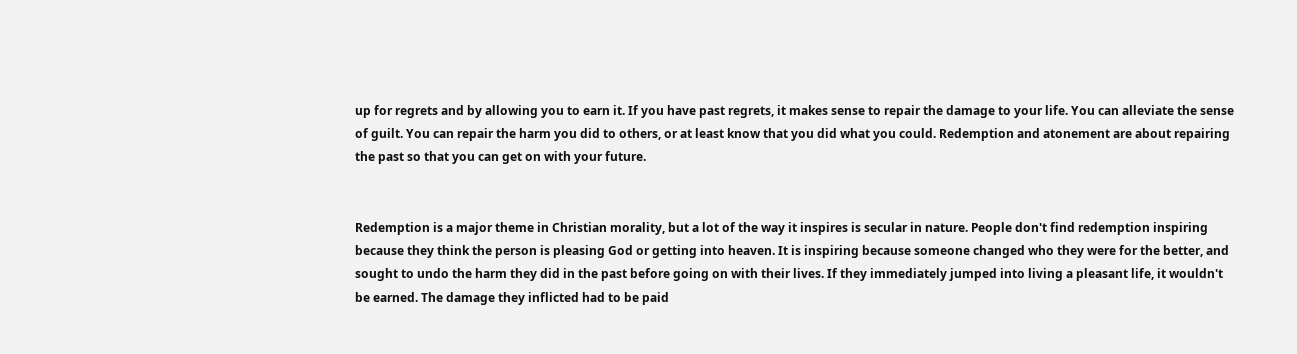up for regrets and by allowing you to earn it. If you have past regrets, it makes sense to repair the damage to your life. You can alleviate the sense of guilt. You can repair the harm you did to others, or at least know that you did what you could. Redemption and atonement are about repairing the past so that you can get on with your future.


Redemption is a major theme in Christian morality, but a lot of the way it inspires is secular in nature. People don't find redemption inspiring because they think the person is pleasing God or getting into heaven. It is inspiring because someone changed who they were for the better, and sought to undo the harm they did in the past before going on with their lives. If they immediately jumped into living a pleasant life, it wouldn't be earned. The damage they inflicted had to be paid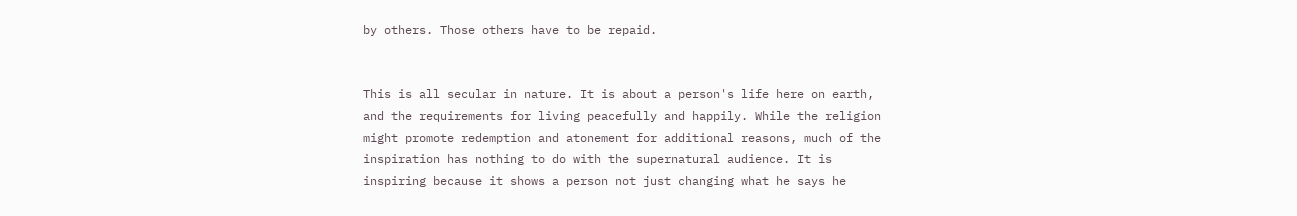by others. Those others have to be repaid.


This is all secular in nature. It is about a person's life here on earth, and the requirements for living peacefully and happily. While the religion might promote redemption and atonement for additional reasons, much of the inspiration has nothing to do with the supernatural audience. It is inspiring because it shows a person not just changing what he says he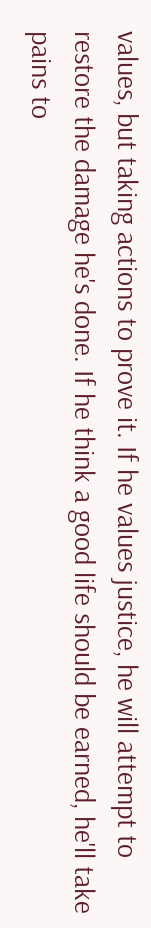values, but taking actions to prove it. If he values justice, he will attempt to restore the damage he's done. If he think a good life should be earned, he'll take pains to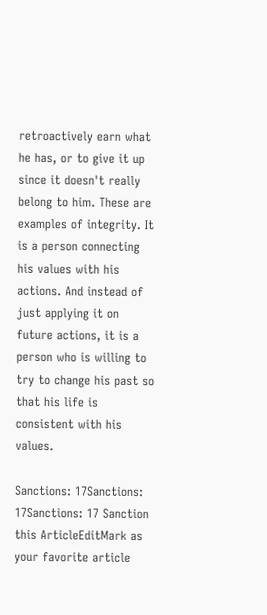retroactively earn what he has, or to give it up since it doesn't really belong to him. These are examples of integrity. It is a person connecting his values with his actions. And instead of just applying it on future actions, it is a person who is willing to try to change his past so that his life is consistent with his values.

Sanctions: 17Sanctions: 17Sanctions: 17 Sanction this ArticleEditMark as your favorite article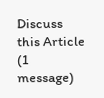Discuss this Article (1 message)